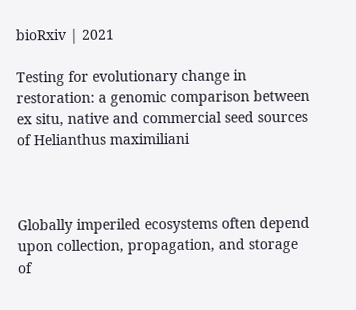bioRxiv | 2021

Testing for evolutionary change in restoration: a genomic comparison between ex situ, native and commercial seed sources of Helianthus maximiliani



Globally imperiled ecosystems often depend upon collection, propagation, and storage of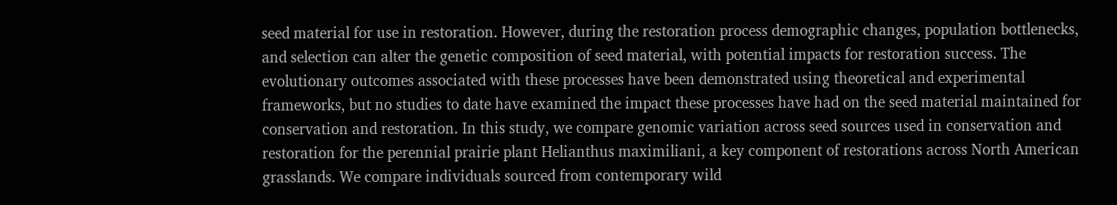seed material for use in restoration. However, during the restoration process demographic changes, population bottlenecks, and selection can alter the genetic composition of seed material, with potential impacts for restoration success. The evolutionary outcomes associated with these processes have been demonstrated using theoretical and experimental frameworks, but no studies to date have examined the impact these processes have had on the seed material maintained for conservation and restoration. In this study, we compare genomic variation across seed sources used in conservation and restoration for the perennial prairie plant Helianthus maximiliani, a key component of restorations across North American grasslands. We compare individuals sourced from contemporary wild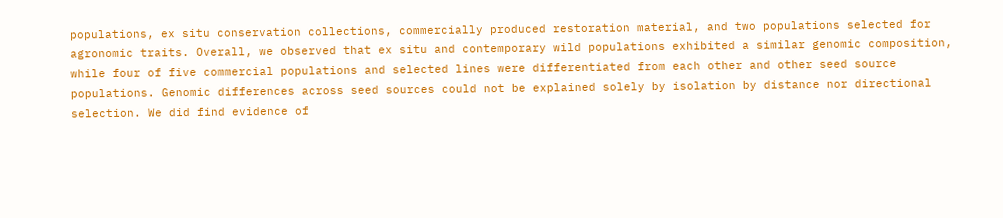populations, ex situ conservation collections, commercially produced restoration material, and two populations selected for agronomic traits. Overall, we observed that ex situ and contemporary wild populations exhibited a similar genomic composition, while four of five commercial populations and selected lines were differentiated from each other and other seed source populations. Genomic differences across seed sources could not be explained solely by isolation by distance nor directional selection. We did find evidence of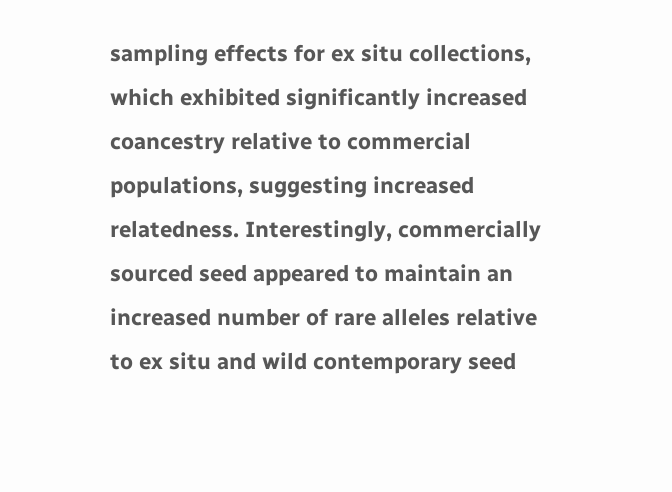sampling effects for ex situ collections, which exhibited significantly increased coancestry relative to commercial populations, suggesting increased relatedness. Interestingly, commercially sourced seed appeared to maintain an increased number of rare alleles relative to ex situ and wild contemporary seed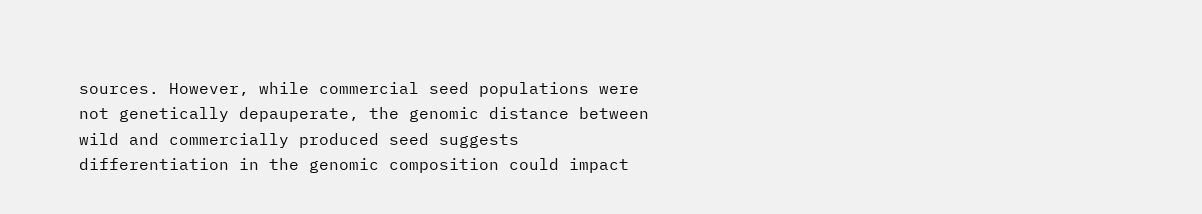sources. However, while commercial seed populations were not genetically depauperate, the genomic distance between wild and commercially produced seed suggests differentiation in the genomic composition could impact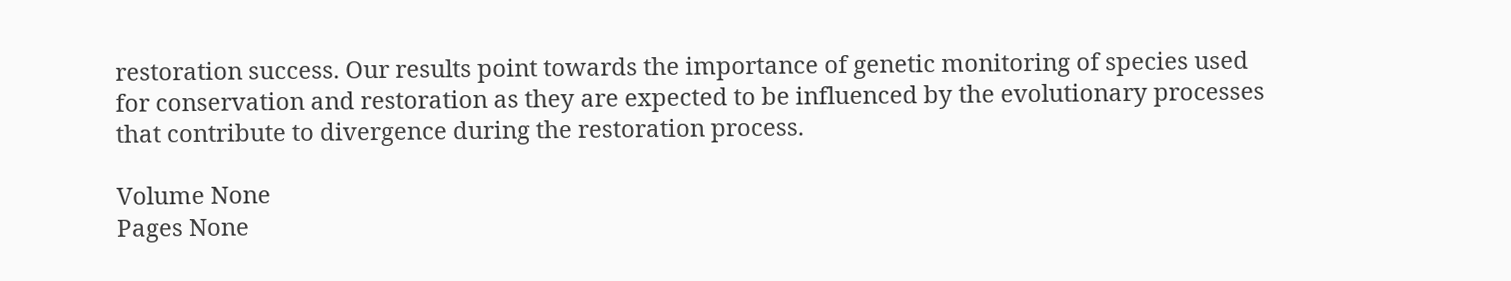restoration success. Our results point towards the importance of genetic monitoring of species used for conservation and restoration as they are expected to be influenced by the evolutionary processes that contribute to divergence during the restoration process.

Volume None
Pages None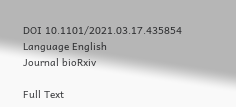DOI 10.1101/2021.03.17.435854
Language English
Journal bioRxiv

Full Text